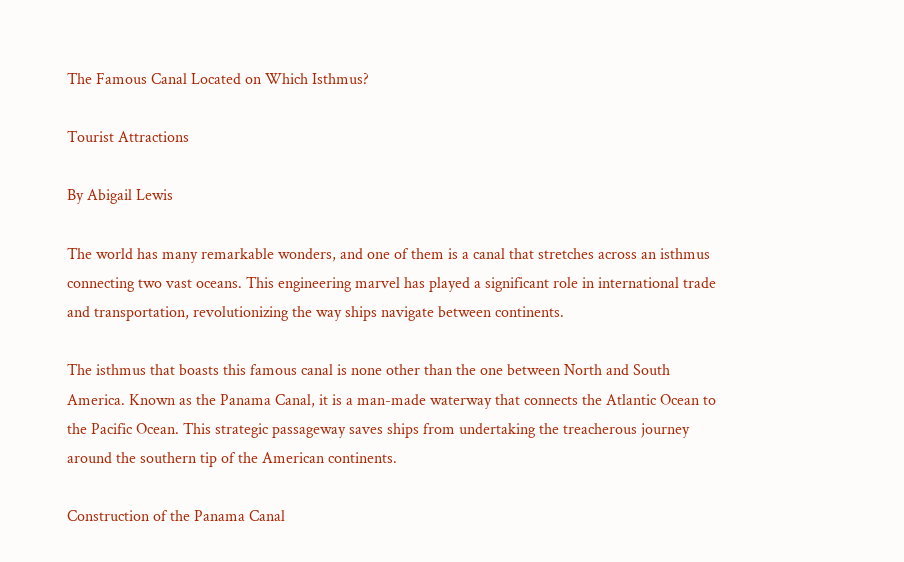The Famous Canal Located on Which Isthmus?

Tourist Attractions

By Abigail Lewis

The world has many remarkable wonders, and one of them is a canal that stretches across an isthmus connecting two vast oceans. This engineering marvel has played a significant role in international trade and transportation, revolutionizing the way ships navigate between continents.

The isthmus that boasts this famous canal is none other than the one between North and South America. Known as the Panama Canal, it is a man-made waterway that connects the Atlantic Ocean to the Pacific Ocean. This strategic passageway saves ships from undertaking the treacherous journey around the southern tip of the American continents.

Construction of the Panama Canal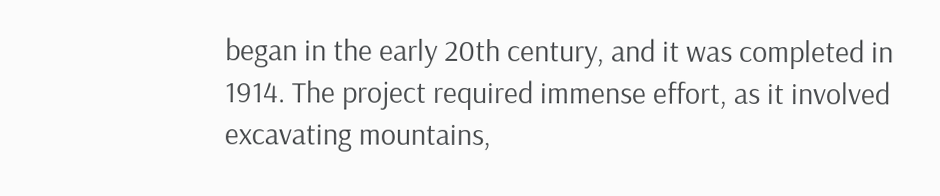began in the early 20th century, and it was completed in 1914. The project required immense effort, as it involved excavating mountains,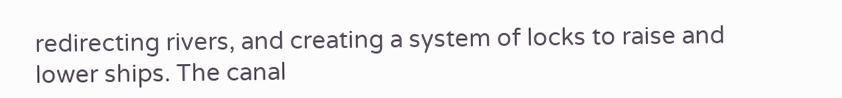redirecting rivers, and creating a system of locks to raise and lower ships. The canal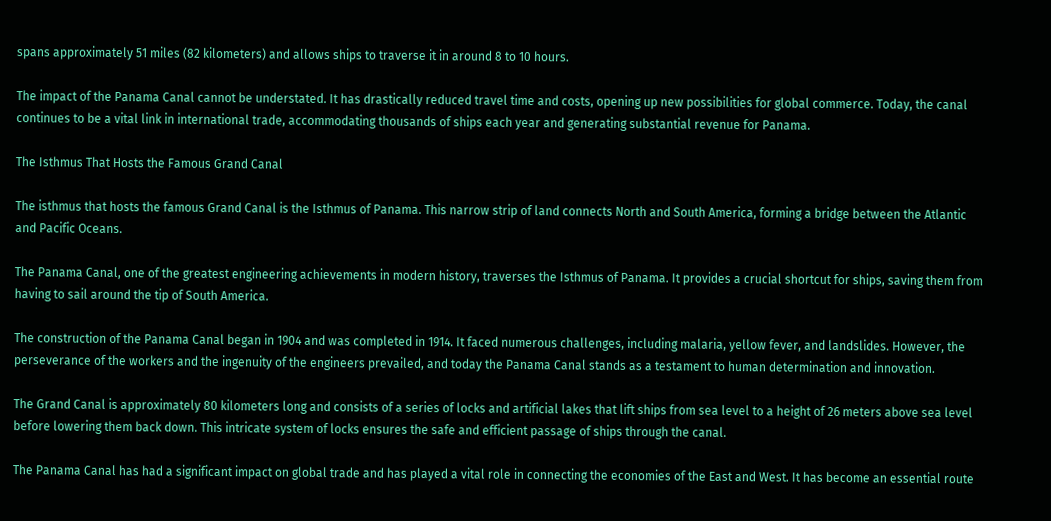spans approximately 51 miles (82 kilometers) and allows ships to traverse it in around 8 to 10 hours.

The impact of the Panama Canal cannot be understated. It has drastically reduced travel time and costs, opening up new possibilities for global commerce. Today, the canal continues to be a vital link in international trade, accommodating thousands of ships each year and generating substantial revenue for Panama.

The Isthmus That Hosts the Famous Grand Canal

The isthmus that hosts the famous Grand Canal is the Isthmus of Panama. This narrow strip of land connects North and South America, forming a bridge between the Atlantic and Pacific Oceans.

The Panama Canal, one of the greatest engineering achievements in modern history, traverses the Isthmus of Panama. It provides a crucial shortcut for ships, saving them from having to sail around the tip of South America.

The construction of the Panama Canal began in 1904 and was completed in 1914. It faced numerous challenges, including malaria, yellow fever, and landslides. However, the perseverance of the workers and the ingenuity of the engineers prevailed, and today the Panama Canal stands as a testament to human determination and innovation.

The Grand Canal is approximately 80 kilometers long and consists of a series of locks and artificial lakes that lift ships from sea level to a height of 26 meters above sea level before lowering them back down. This intricate system of locks ensures the safe and efficient passage of ships through the canal.

The Panama Canal has had a significant impact on global trade and has played a vital role in connecting the economies of the East and West. It has become an essential route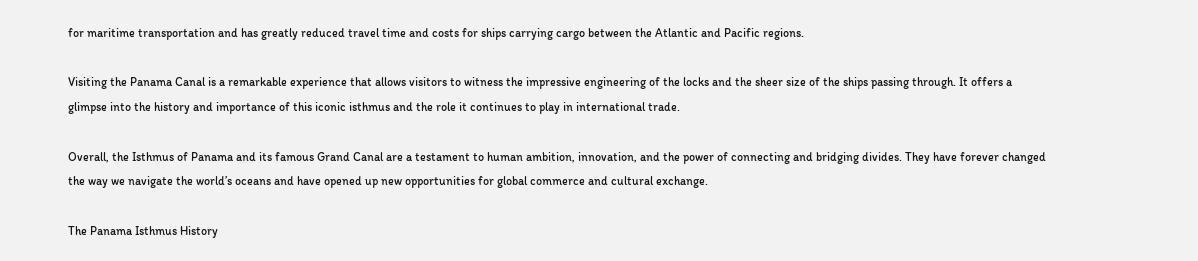for maritime transportation and has greatly reduced travel time and costs for ships carrying cargo between the Atlantic and Pacific regions.

Visiting the Panama Canal is a remarkable experience that allows visitors to witness the impressive engineering of the locks and the sheer size of the ships passing through. It offers a glimpse into the history and importance of this iconic isthmus and the role it continues to play in international trade.

Overall, the Isthmus of Panama and its famous Grand Canal are a testament to human ambition, innovation, and the power of connecting and bridging divides. They have forever changed the way we navigate the world’s oceans and have opened up new opportunities for global commerce and cultural exchange.

The Panama Isthmus History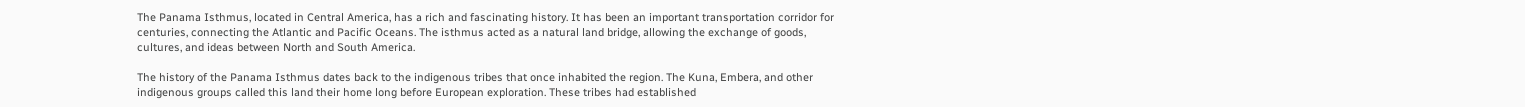The Panama Isthmus, located in Central America, has a rich and fascinating history. It has been an important transportation corridor for centuries, connecting the Atlantic and Pacific Oceans. The isthmus acted as a natural land bridge, allowing the exchange of goods, cultures, and ideas between North and South America.

The history of the Panama Isthmus dates back to the indigenous tribes that once inhabited the region. The Kuna, Embera, and other indigenous groups called this land their home long before European exploration. These tribes had established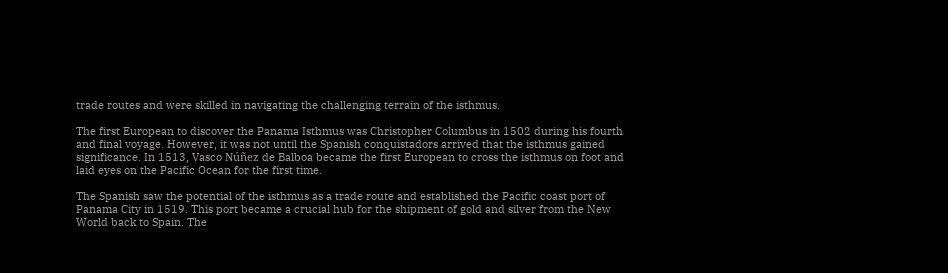trade routes and were skilled in navigating the challenging terrain of the isthmus.

The first European to discover the Panama Isthmus was Christopher Columbus in 1502 during his fourth and final voyage. However, it was not until the Spanish conquistadors arrived that the isthmus gained significance. In 1513, Vasco Núñez de Balboa became the first European to cross the isthmus on foot and laid eyes on the Pacific Ocean for the first time.

The Spanish saw the potential of the isthmus as a trade route and established the Pacific coast port of Panama City in 1519. This port became a crucial hub for the shipment of gold and silver from the New World back to Spain. The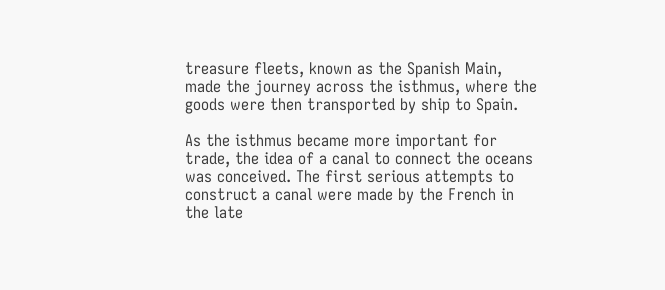treasure fleets, known as the Spanish Main, made the journey across the isthmus, where the goods were then transported by ship to Spain.

As the isthmus became more important for trade, the idea of a canal to connect the oceans was conceived. The first serious attempts to construct a canal were made by the French in the late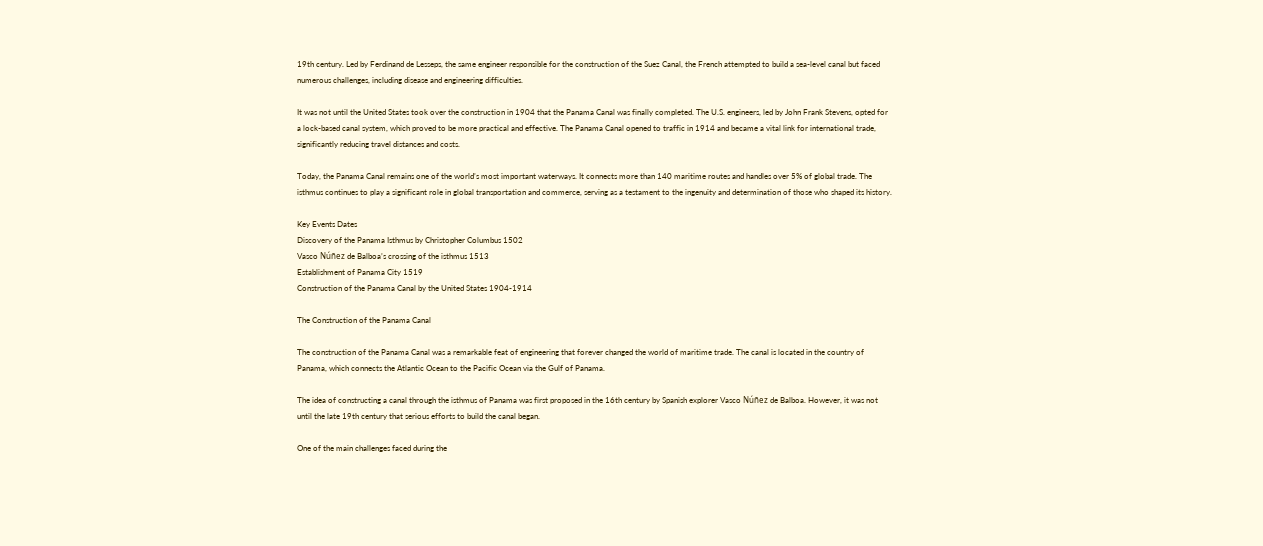19th century. Led by Ferdinand de Lesseps, the same engineer responsible for the construction of the Suez Canal, the French attempted to build a sea-level canal but faced numerous challenges, including disease and engineering difficulties.

It was not until the United States took over the construction in 1904 that the Panama Canal was finally completed. The U.S. engineers, led by John Frank Stevens, opted for a lock-based canal system, which proved to be more practical and effective. The Panama Canal opened to traffic in 1914 and became a vital link for international trade, significantly reducing travel distances and costs.

Today, the Panama Canal remains one of the world’s most important waterways. It connects more than 140 maritime routes and handles over 5% of global trade. The isthmus continues to play a significant role in global transportation and commerce, serving as a testament to the ingenuity and determination of those who shaped its history.

Key Events Dates
Discovery of the Panama Isthmus by Christopher Columbus 1502
Vasco Núñez de Balboa’s crossing of the isthmus 1513
Establishment of Panama City 1519
Construction of the Panama Canal by the United States 1904-1914

The Construction of the Panama Canal

The construction of the Panama Canal was a remarkable feat of engineering that forever changed the world of maritime trade. The canal is located in the country of Panama, which connects the Atlantic Ocean to the Pacific Ocean via the Gulf of Panama.

The idea of constructing a canal through the isthmus of Panama was first proposed in the 16th century by Spanish explorer Vasco Núñez de Balboa. However, it was not until the late 19th century that serious efforts to build the canal began.

One of the main challenges faced during the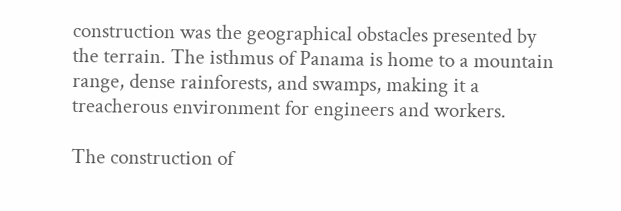construction was the geographical obstacles presented by the terrain. The isthmus of Panama is home to a mountain range, dense rainforests, and swamps, making it a treacherous environment for engineers and workers.

The construction of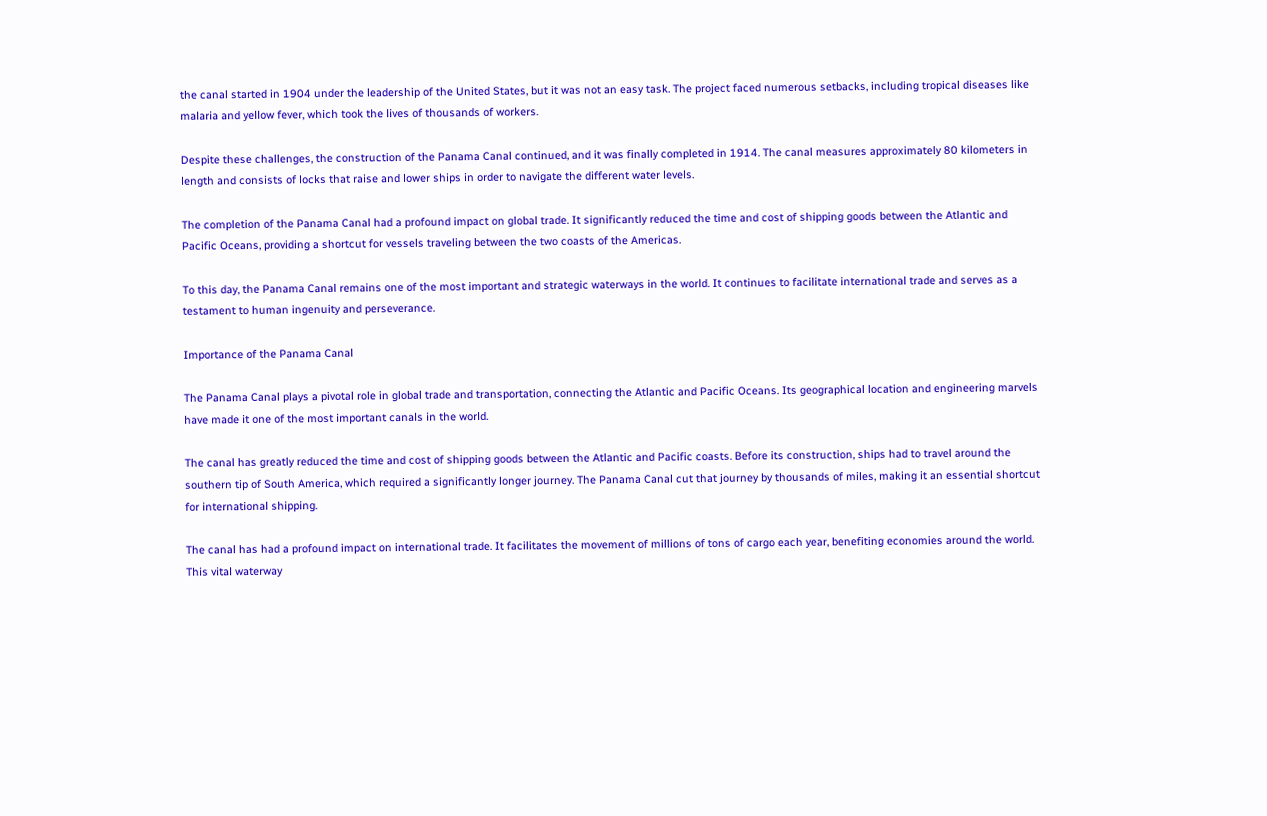the canal started in 1904 under the leadership of the United States, but it was not an easy task. The project faced numerous setbacks, including tropical diseases like malaria and yellow fever, which took the lives of thousands of workers.

Despite these challenges, the construction of the Panama Canal continued, and it was finally completed in 1914. The canal measures approximately 80 kilometers in length and consists of locks that raise and lower ships in order to navigate the different water levels.

The completion of the Panama Canal had a profound impact on global trade. It significantly reduced the time and cost of shipping goods between the Atlantic and Pacific Oceans, providing a shortcut for vessels traveling between the two coasts of the Americas.

To this day, the Panama Canal remains one of the most important and strategic waterways in the world. It continues to facilitate international trade and serves as a testament to human ingenuity and perseverance.

Importance of the Panama Canal

The Panama Canal plays a pivotal role in global trade and transportation, connecting the Atlantic and Pacific Oceans. Its geographical location and engineering marvels have made it one of the most important canals in the world.

The canal has greatly reduced the time and cost of shipping goods between the Atlantic and Pacific coasts. Before its construction, ships had to travel around the southern tip of South America, which required a significantly longer journey. The Panama Canal cut that journey by thousands of miles, making it an essential shortcut for international shipping.

The canal has had a profound impact on international trade. It facilitates the movement of millions of tons of cargo each year, benefiting economies around the world. This vital waterway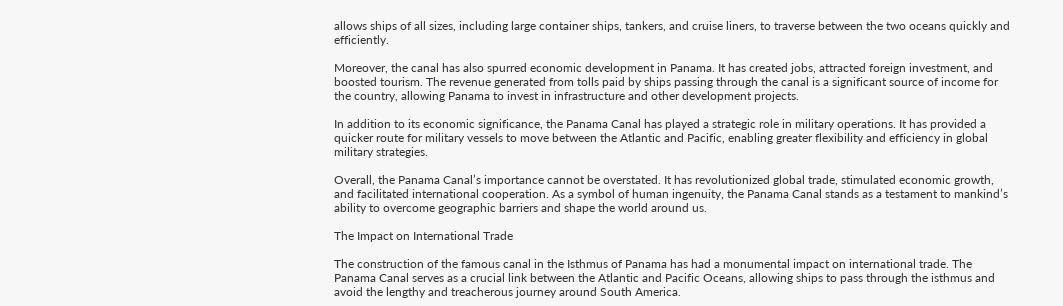allows ships of all sizes, including large container ships, tankers, and cruise liners, to traverse between the two oceans quickly and efficiently.

Moreover, the canal has also spurred economic development in Panama. It has created jobs, attracted foreign investment, and boosted tourism. The revenue generated from tolls paid by ships passing through the canal is a significant source of income for the country, allowing Panama to invest in infrastructure and other development projects.

In addition to its economic significance, the Panama Canal has played a strategic role in military operations. It has provided a quicker route for military vessels to move between the Atlantic and Pacific, enabling greater flexibility and efficiency in global military strategies.

Overall, the Panama Canal’s importance cannot be overstated. It has revolutionized global trade, stimulated economic growth, and facilitated international cooperation. As a symbol of human ingenuity, the Panama Canal stands as a testament to mankind’s ability to overcome geographic barriers and shape the world around us.

The Impact on International Trade

The construction of the famous canal in the Isthmus of Panama has had a monumental impact on international trade. The Panama Canal serves as a crucial link between the Atlantic and Pacific Oceans, allowing ships to pass through the isthmus and avoid the lengthy and treacherous journey around South America.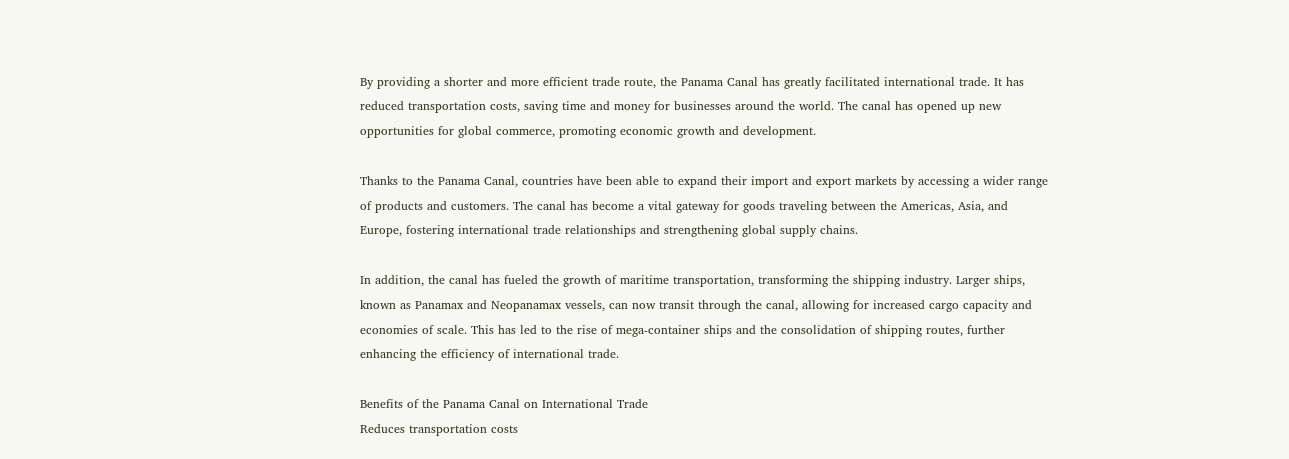By providing a shorter and more efficient trade route, the Panama Canal has greatly facilitated international trade. It has reduced transportation costs, saving time and money for businesses around the world. The canal has opened up new opportunities for global commerce, promoting economic growth and development.

Thanks to the Panama Canal, countries have been able to expand their import and export markets by accessing a wider range of products and customers. The canal has become a vital gateway for goods traveling between the Americas, Asia, and Europe, fostering international trade relationships and strengthening global supply chains.

In addition, the canal has fueled the growth of maritime transportation, transforming the shipping industry. Larger ships, known as Panamax and Neopanamax vessels, can now transit through the canal, allowing for increased cargo capacity and economies of scale. This has led to the rise of mega-container ships and the consolidation of shipping routes, further enhancing the efficiency of international trade.

Benefits of the Panama Canal on International Trade
Reduces transportation costs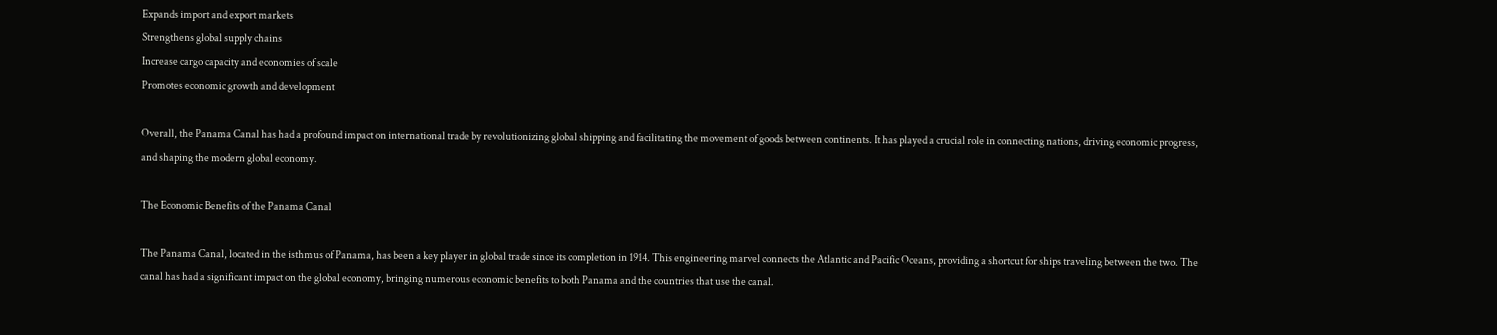Expands import and export markets
Strengthens global supply chains
Increase cargo capacity and economies of scale
Promotes economic growth and development

Overall, the Panama Canal has had a profound impact on international trade by revolutionizing global shipping and facilitating the movement of goods between continents. It has played a crucial role in connecting nations, driving economic progress, and shaping the modern global economy.

The Economic Benefits of the Panama Canal

The Panama Canal, located in the isthmus of Panama, has been a key player in global trade since its completion in 1914. This engineering marvel connects the Atlantic and Pacific Oceans, providing a shortcut for ships traveling between the two. The canal has had a significant impact on the global economy, bringing numerous economic benefits to both Panama and the countries that use the canal.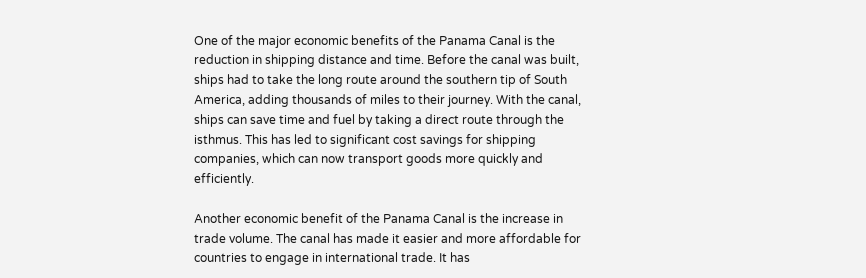One of the major economic benefits of the Panama Canal is the reduction in shipping distance and time. Before the canal was built, ships had to take the long route around the southern tip of South America, adding thousands of miles to their journey. With the canal, ships can save time and fuel by taking a direct route through the isthmus. This has led to significant cost savings for shipping companies, which can now transport goods more quickly and efficiently.

Another economic benefit of the Panama Canal is the increase in trade volume. The canal has made it easier and more affordable for countries to engage in international trade. It has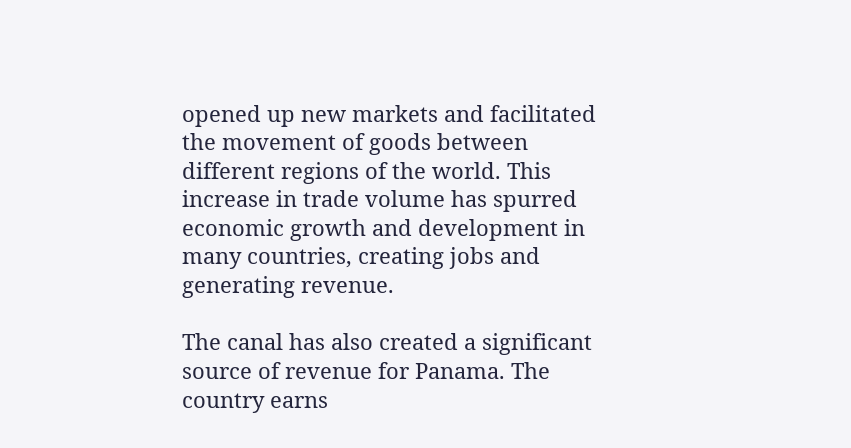opened up new markets and facilitated the movement of goods between different regions of the world. This increase in trade volume has spurred economic growth and development in many countries, creating jobs and generating revenue.

The canal has also created a significant source of revenue for Panama. The country earns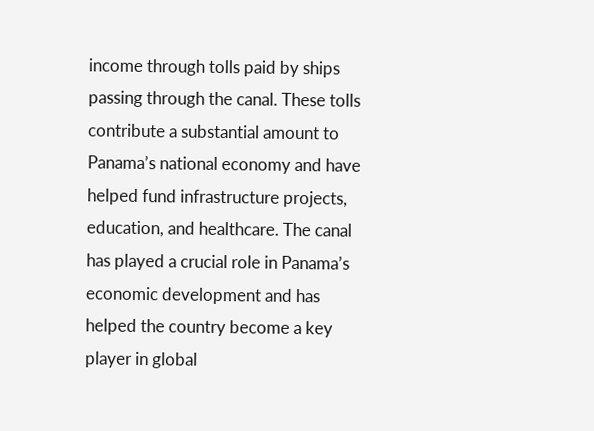income through tolls paid by ships passing through the canal. These tolls contribute a substantial amount to Panama’s national economy and have helped fund infrastructure projects, education, and healthcare. The canal has played a crucial role in Panama’s economic development and has helped the country become a key player in global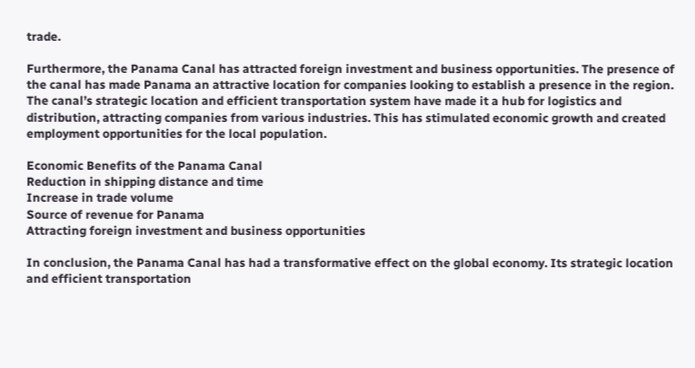trade.

Furthermore, the Panama Canal has attracted foreign investment and business opportunities. The presence of the canal has made Panama an attractive location for companies looking to establish a presence in the region. The canal’s strategic location and efficient transportation system have made it a hub for logistics and distribution, attracting companies from various industries. This has stimulated economic growth and created employment opportunities for the local population.

Economic Benefits of the Panama Canal
Reduction in shipping distance and time
Increase in trade volume
Source of revenue for Panama
Attracting foreign investment and business opportunities

In conclusion, the Panama Canal has had a transformative effect on the global economy. Its strategic location and efficient transportation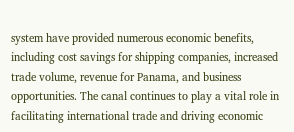system have provided numerous economic benefits, including cost savings for shipping companies, increased trade volume, revenue for Panama, and business opportunities. The canal continues to play a vital role in facilitating international trade and driving economic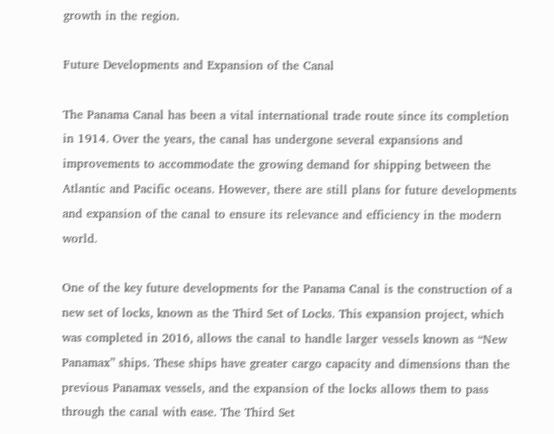growth in the region.

Future Developments and Expansion of the Canal

The Panama Canal has been a vital international trade route since its completion in 1914. Over the years, the canal has undergone several expansions and improvements to accommodate the growing demand for shipping between the Atlantic and Pacific oceans. However, there are still plans for future developments and expansion of the canal to ensure its relevance and efficiency in the modern world.

One of the key future developments for the Panama Canal is the construction of a new set of locks, known as the Third Set of Locks. This expansion project, which was completed in 2016, allows the canal to handle larger vessels known as “New Panamax” ships. These ships have greater cargo capacity and dimensions than the previous Panamax vessels, and the expansion of the locks allows them to pass through the canal with ease. The Third Set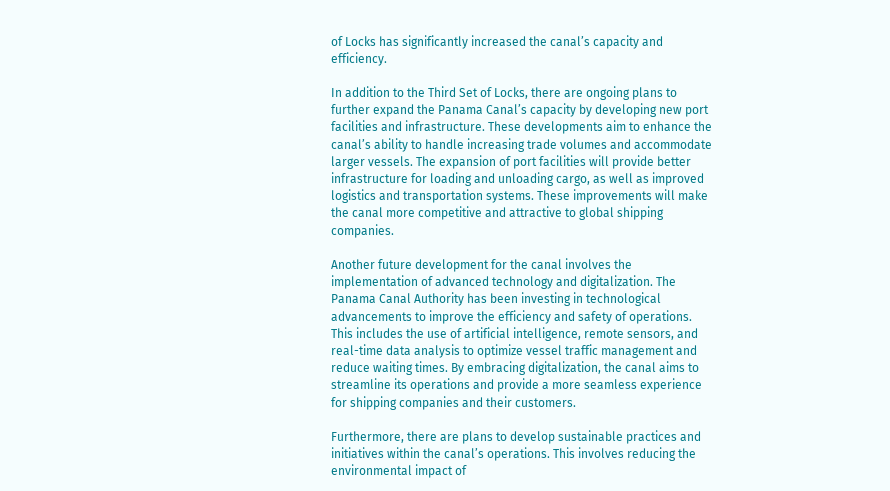of Locks has significantly increased the canal’s capacity and efficiency.

In addition to the Third Set of Locks, there are ongoing plans to further expand the Panama Canal’s capacity by developing new port facilities and infrastructure. These developments aim to enhance the canal’s ability to handle increasing trade volumes and accommodate larger vessels. The expansion of port facilities will provide better infrastructure for loading and unloading cargo, as well as improved logistics and transportation systems. These improvements will make the canal more competitive and attractive to global shipping companies.

Another future development for the canal involves the implementation of advanced technology and digitalization. The Panama Canal Authority has been investing in technological advancements to improve the efficiency and safety of operations. This includes the use of artificial intelligence, remote sensors, and real-time data analysis to optimize vessel traffic management and reduce waiting times. By embracing digitalization, the canal aims to streamline its operations and provide a more seamless experience for shipping companies and their customers.

Furthermore, there are plans to develop sustainable practices and initiatives within the canal’s operations. This involves reducing the environmental impact of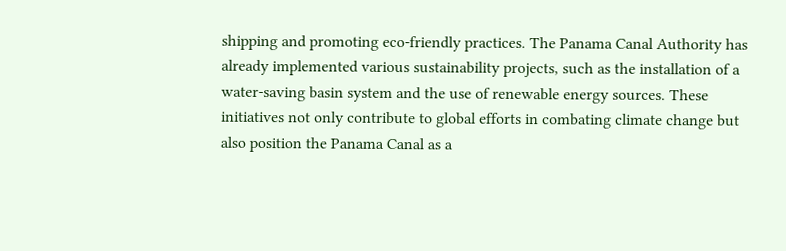shipping and promoting eco-friendly practices. The Panama Canal Authority has already implemented various sustainability projects, such as the installation of a water-saving basin system and the use of renewable energy sources. These initiatives not only contribute to global efforts in combating climate change but also position the Panama Canal as a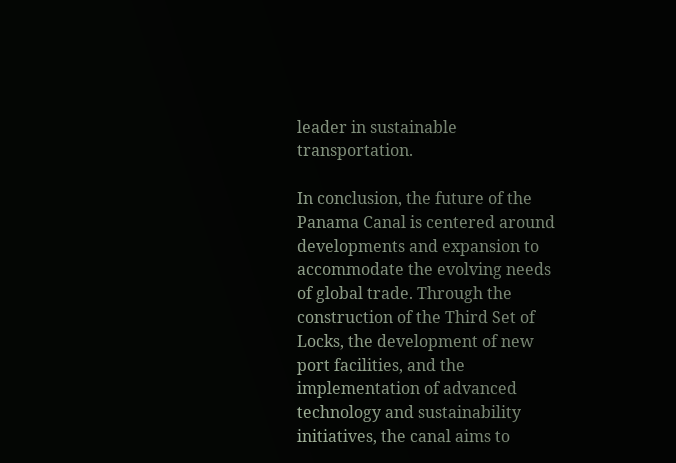leader in sustainable transportation.

In conclusion, the future of the Panama Canal is centered around developments and expansion to accommodate the evolving needs of global trade. Through the construction of the Third Set of Locks, the development of new port facilities, and the implementation of advanced technology and sustainability initiatives, the canal aims to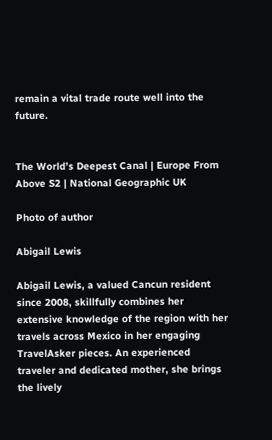remain a vital trade route well into the future.


The World’s Deepest Canal | Europe From Above S2 | National Geographic UK

Photo of author

Abigail Lewis

Abigail Lewis, a valued Cancun resident since 2008, skillfully combines her extensive knowledge of the region with her travels across Mexico in her engaging TravelAsker pieces. An experienced traveler and dedicated mother, she brings the lively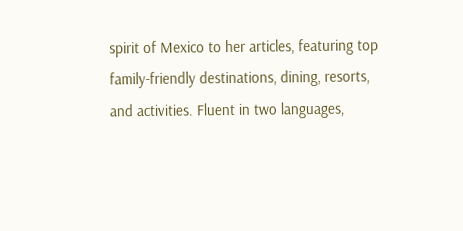spirit of Mexico to her articles, featuring top family-friendly destinations, dining, resorts, and activities. Fluent in two languages,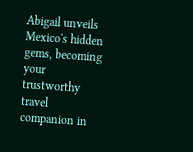Abigail unveils Mexico's hidden gems, becoming your trustworthy travel companion in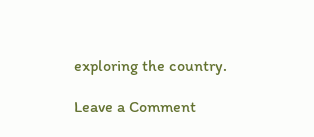exploring the country.

Leave a Comment